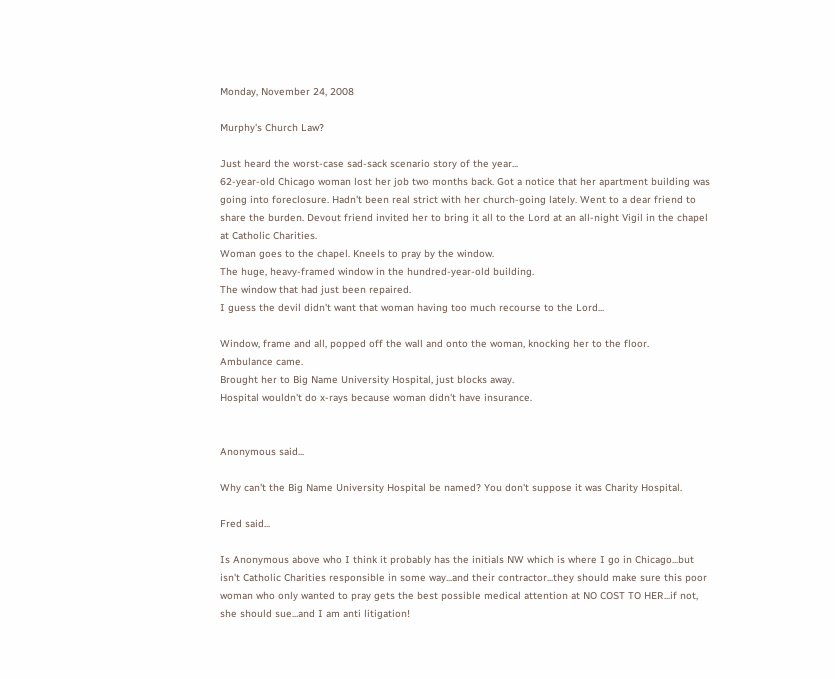Monday, November 24, 2008

Murphy's Church Law?

Just heard the worst-case sad-sack scenario story of the year...
62-year-old Chicago woman lost her job two months back. Got a notice that her apartment building was going into foreclosure. Hadn't been real strict with her church-going lately. Went to a dear friend to share the burden. Devout friend invited her to bring it all to the Lord at an all-night Vigil in the chapel at Catholic Charities.
Woman goes to the chapel. Kneels to pray by the window.
The huge, heavy-framed window in the hundred-year-old building.
The window that had just been repaired.
I guess the devil didn't want that woman having too much recourse to the Lord...

Window, frame and all, popped off the wall and onto the woman, knocking her to the floor.
Ambulance came.
Brought her to Big Name University Hospital, just blocks away.
Hospital wouldn't do x-rays because woman didn't have insurance.


Anonymous said...

Why can't the Big Name University Hospital be named? You don't suppose it was Charity Hospital.

Fred said...

Is Anonymous above who I think it probably has the initials NW which is where I go in Chicago...but isn't Catholic Charities responsible in some way...and their contractor...they should make sure this poor woman who only wanted to pray gets the best possible medical attention at NO COST TO HER...if not, she should sue...and I am anti litigation!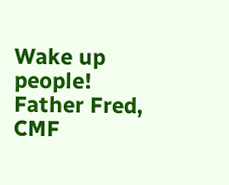Wake up people!
Father Fred, CMF